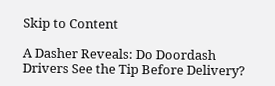Skip to Content

A Dasher Reveals: Do Doordash Drivers See the Tip Before Delivery?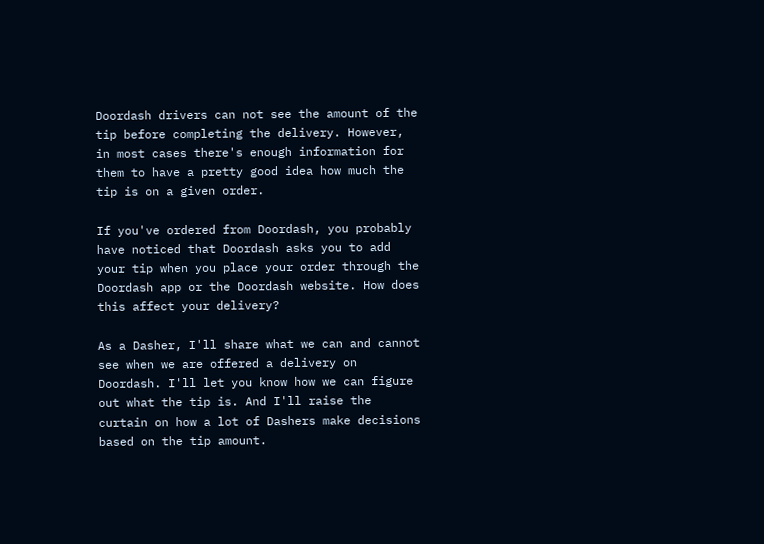Doordash drivers can not see the amount of the tip before completing the delivery. However, in most cases there's enough information for them to have a pretty good idea how much the tip is on a given order.

If you've ordered from Doordash, you probably have noticed that Doordash asks you to add your tip when you place your order through the Doordash app or the Doordash website. How does this affect your delivery?

As a Dasher, I'll share what we can and cannot see when we are offered a delivery on Doordash. I'll let you know how we can figure out what the tip is. And I'll raise the curtain on how a lot of Dashers make decisions based on the tip amount.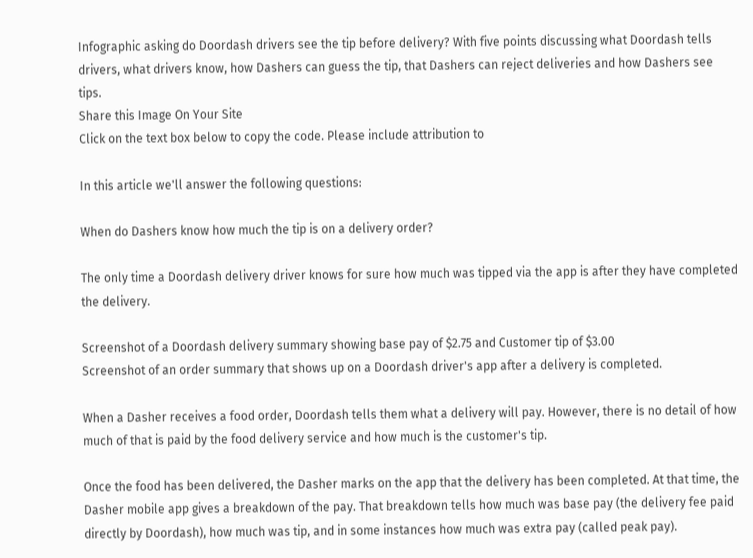Infographic asking do Doordash drivers see the tip before delivery? With five points discussing what Doordash tells drivers, what drivers know, how Dashers can guess the tip, that Dashers can reject deliveries and how Dashers see tips.
Share this Image On Your Site
Click on the text box below to copy the code. Please include attribution to

In this article we'll answer the following questions:

When do Dashers know how much the tip is on a delivery order?

The only time a Doordash delivery driver knows for sure how much was tipped via the app is after they have completed the delivery.

Screenshot of a Doordash delivery summary showing base pay of $2.75 and Customer tip of $3.00
Screenshot of an order summary that shows up on a Doordash driver's app after a delivery is completed.

When a Dasher receives a food order, Doordash tells them what a delivery will pay. However, there is no detail of how much of that is paid by the food delivery service and how much is the customer's tip.

Once the food has been delivered, the Dasher marks on the app that the delivery has been completed. At that time, the Dasher mobile app gives a breakdown of the pay. That breakdown tells how much was base pay (the delivery fee paid directly by Doordash), how much was tip, and in some instances how much was extra pay (called peak pay).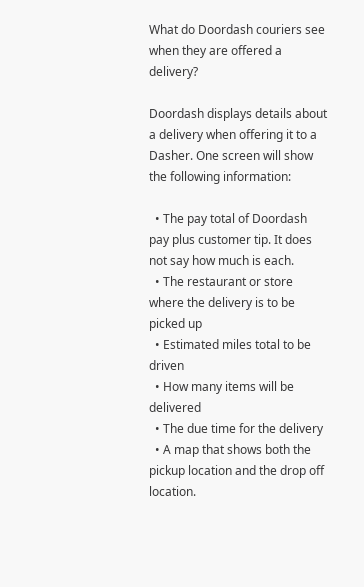What do Doordash couriers see when they are offered a delivery?

Doordash displays details about a delivery when offering it to a Dasher. One screen will show the following information:

  • The pay total of Doordash pay plus customer tip. It does not say how much is each.
  • The restaurant or store where the delivery is to be picked up
  • Estimated miles total to be driven
  • How many items will be delivered
  • The due time for the delivery
  • A map that shows both the pickup location and the drop off location.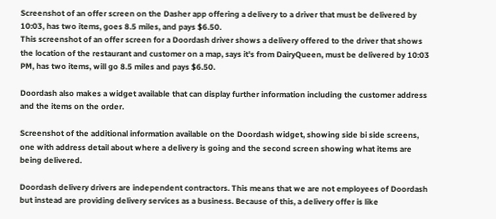Screenshot of an offer screen on the Dasher app offering a delivery to a driver that must be delivered by 10:03, has two items, goes 8.5 miles, and pays $6.50.
This screenshot of an offer screen for a Doordash driver shows a delivery offered to the driver that shows the location of the restaurant and customer on a map, says it's from DairyQueen, must be delivered by 10:03 PM, has two items, will go 8.5 miles and pays $6.50.

Doordash also makes a widget available that can display further information including the customer address and the items on the order.

Screenshot of the additional information available on the Doordash widget, showing side bi side screens, one with address detail about where a delivery is going and the second screen showing what items are being delivered.

Doordash delivery drivers are independent contractors. This means that we are not employees of Doordash but instead are providing delivery services as a business. Because of this, a delivery offer is like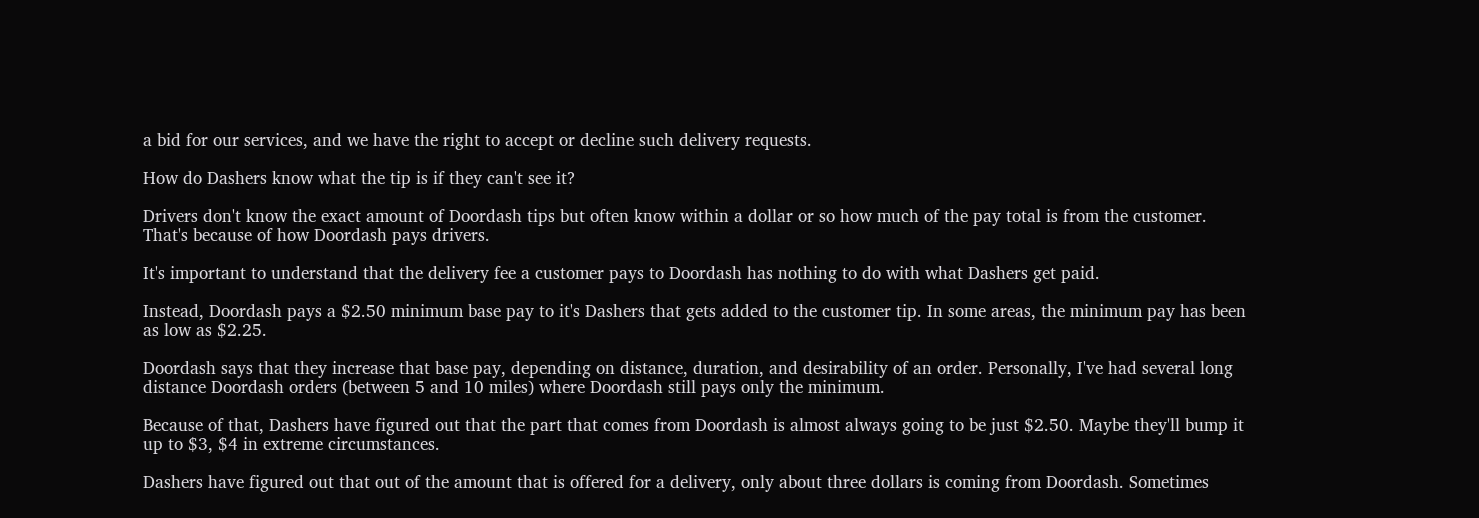a bid for our services, and we have the right to accept or decline such delivery requests.

How do Dashers know what the tip is if they can't see it?

Drivers don't know the exact amount of Doordash tips but often know within a dollar or so how much of the pay total is from the customer. That's because of how Doordash pays drivers.

It's important to understand that the delivery fee a customer pays to Doordash has nothing to do with what Dashers get paid.

Instead, Doordash pays a $2.50 minimum base pay to it's Dashers that gets added to the customer tip. In some areas, the minimum pay has been as low as $2.25.

Doordash says that they increase that base pay, depending on distance, duration, and desirability of an order. Personally, I've had several long distance Doordash orders (between 5 and 10 miles) where Doordash still pays only the minimum.

Because of that, Dashers have figured out that the part that comes from Doordash is almost always going to be just $2.50. Maybe they'll bump it up to $3, $4 in extreme circumstances.

Dashers have figured out that out of the amount that is offered for a delivery, only about three dollars is coming from Doordash. Sometimes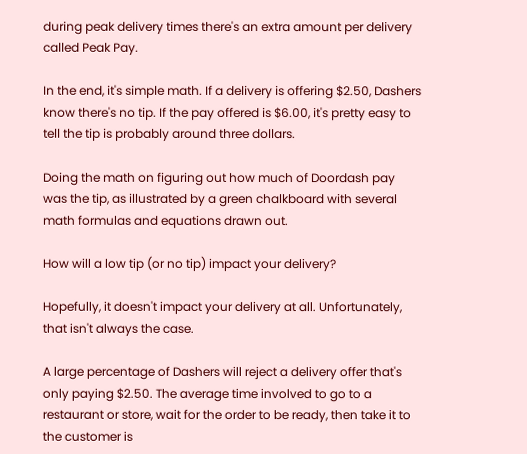during peak delivery times there's an extra amount per delivery called Peak Pay.

In the end, it's simple math. If a delivery is offering $2.50, Dashers know there's no tip. If the pay offered is $6.00, it's pretty easy to tell the tip is probably around three dollars.

Doing the math on figuring out how much of Doordash pay was the tip, as illustrated by a green chalkboard with several math formulas and equations drawn out.

How will a low tip (or no tip) impact your delivery?

Hopefully, it doesn't impact your delivery at all. Unfortunately, that isn't always the case.

A large percentage of Dashers will reject a delivery offer that's only paying $2.50. The average time involved to go to a restaurant or store, wait for the order to be ready, then take it to the customer is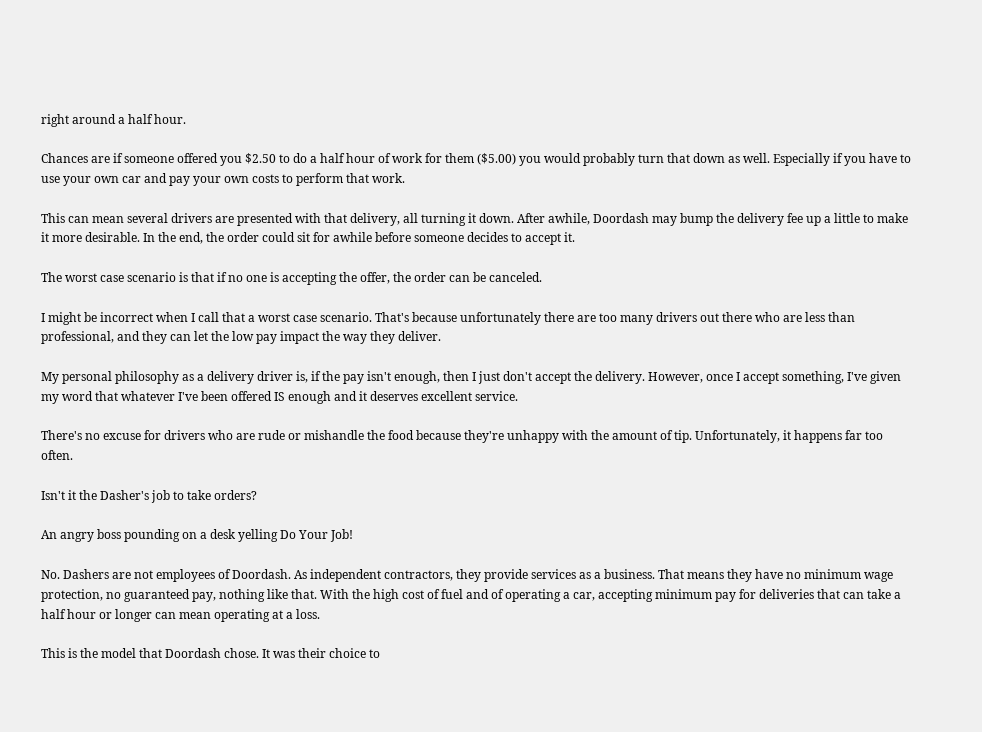right around a half hour.

Chances are if someone offered you $2.50 to do a half hour of work for them ($5.00) you would probably turn that down as well. Especially if you have to use your own car and pay your own costs to perform that work.

This can mean several drivers are presented with that delivery, all turning it down. After awhile, Doordash may bump the delivery fee up a little to make it more desirable. In the end, the order could sit for awhile before someone decides to accept it.

The worst case scenario is that if no one is accepting the offer, the order can be canceled.

I might be incorrect when I call that a worst case scenario. That's because unfortunately there are too many drivers out there who are less than professional, and they can let the low pay impact the way they deliver.

My personal philosophy as a delivery driver is, if the pay isn't enough, then I just don't accept the delivery. However, once I accept something, I've given my word that whatever I've been offered IS enough and it deserves excellent service.

There's no excuse for drivers who are rude or mishandle the food because they're unhappy with the amount of tip. Unfortunately, it happens far too often.

Isn't it the Dasher's job to take orders?

An angry boss pounding on a desk yelling Do Your Job!

No. Dashers are not employees of Doordash. As independent contractors, they provide services as a business. That means they have no minimum wage protection, no guaranteed pay, nothing like that. With the high cost of fuel and of operating a car, accepting minimum pay for deliveries that can take a half hour or longer can mean operating at a loss.

This is the model that Doordash chose. It was their choice to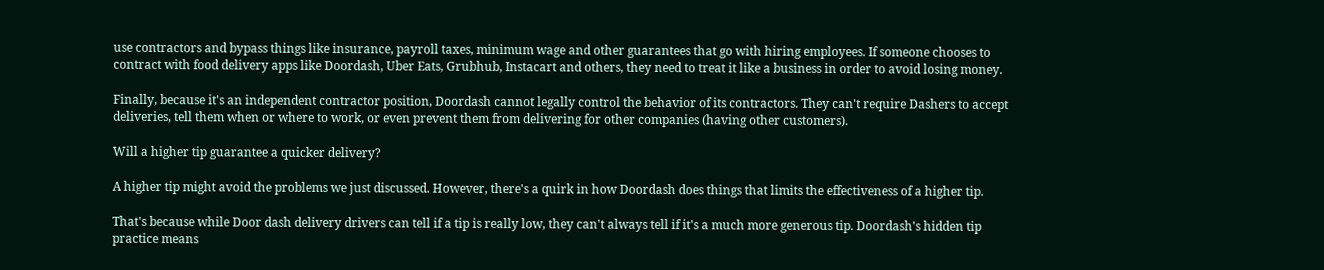use contractors and bypass things like insurance, payroll taxes, minimum wage and other guarantees that go with hiring employees. If someone chooses to contract with food delivery apps like Doordash, Uber Eats, Grubhub, Instacart and others, they need to treat it like a business in order to avoid losing money.

Finally, because it's an independent contractor position, Doordash cannot legally control the behavior of its contractors. They can't require Dashers to accept deliveries, tell them when or where to work, or even prevent them from delivering for other companies (having other customers).

Will a higher tip guarantee a quicker delivery?

A higher tip might avoid the problems we just discussed. However, there's a quirk in how Doordash does things that limits the effectiveness of a higher tip.

That's because while Door dash delivery drivers can tell if a tip is really low, they can't always tell if it's a much more generous tip. Doordash's hidden tip practice means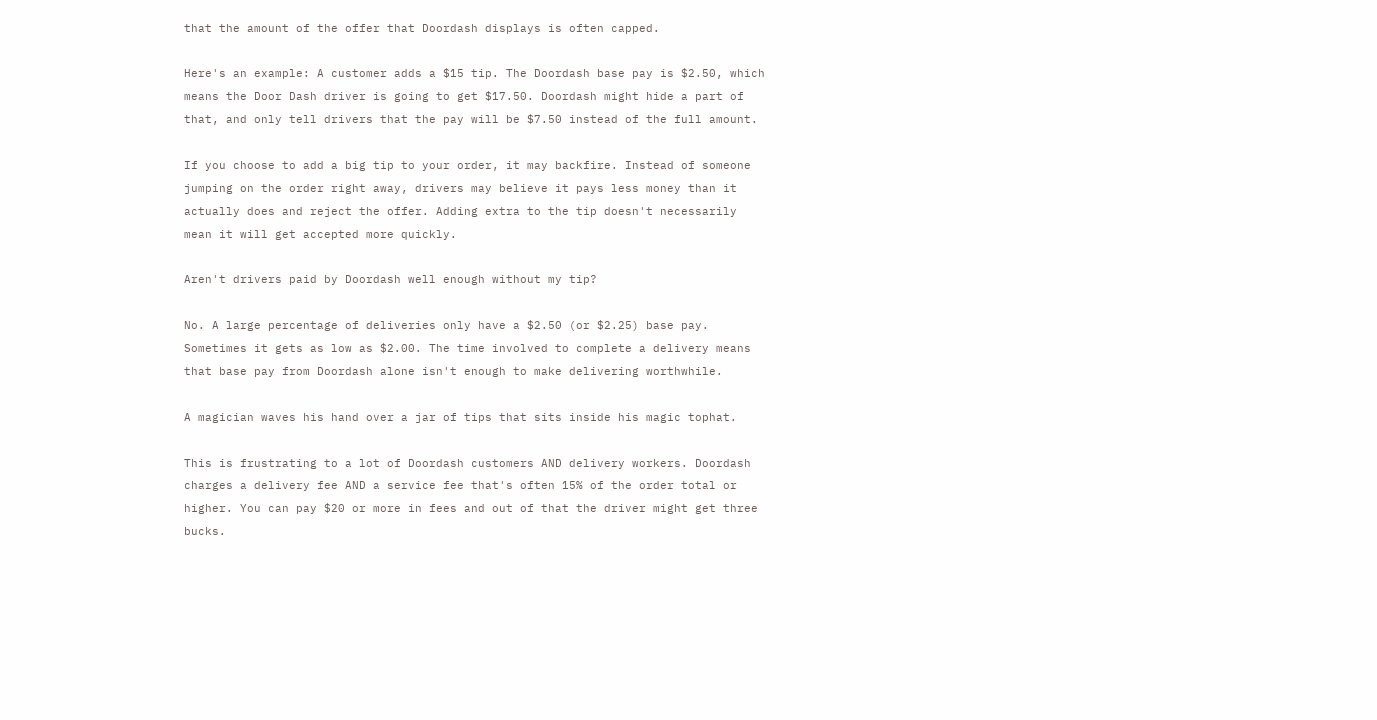that the amount of the offer that Doordash displays is often capped.

Here's an example: A customer adds a $15 tip. The Doordash base pay is $2.50, which means the Door Dash driver is going to get $17.50. Doordash might hide a part of that, and only tell drivers that the pay will be $7.50 instead of the full amount.

If you choose to add a big tip to your order, it may backfire. Instead of someone jumping on the order right away, drivers may believe it pays less money than it actually does and reject the offer. Adding extra to the tip doesn't necessarily mean it will get accepted more quickly.

Aren't drivers paid by Doordash well enough without my tip?

No. A large percentage of deliveries only have a $2.50 (or $2.25) base pay. Sometimes it gets as low as $2.00. The time involved to complete a delivery means that base pay from Doordash alone isn't enough to make delivering worthwhile.

A magician waves his hand over a jar of tips that sits inside his magic tophat.

This is frustrating to a lot of Doordash customers AND delivery workers. Doordash charges a delivery fee AND a service fee that's often 15% of the order total or higher. You can pay $20 or more in fees and out of that the driver might get three bucks.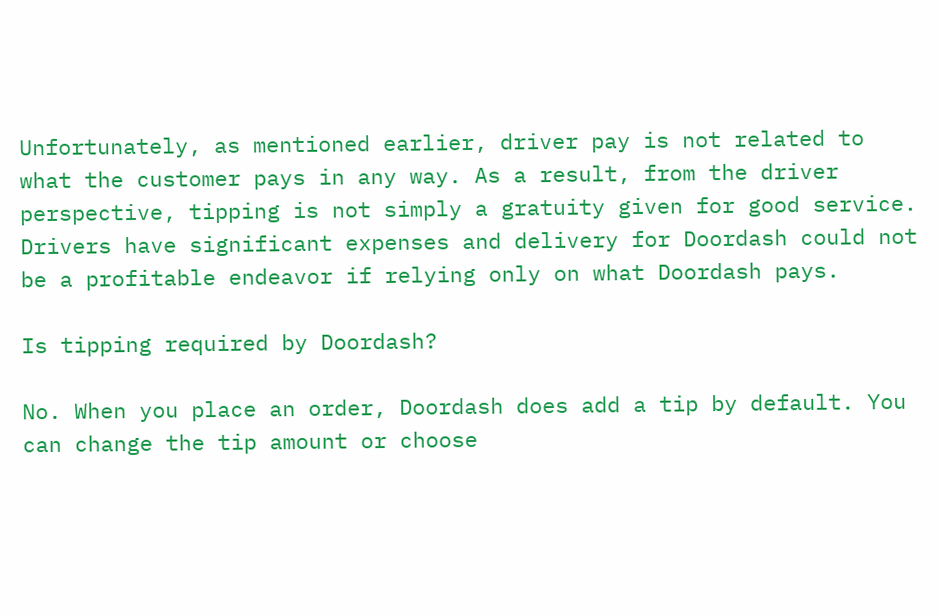Unfortunately, as mentioned earlier, driver pay is not related to what the customer pays in any way. As a result, from the driver perspective, tipping is not simply a gratuity given for good service. Drivers have significant expenses and delivery for Doordash could not be a profitable endeavor if relying only on what Doordash pays.

Is tipping required by Doordash?

No. When you place an order, Doordash does add a tip by default. You can change the tip amount or choose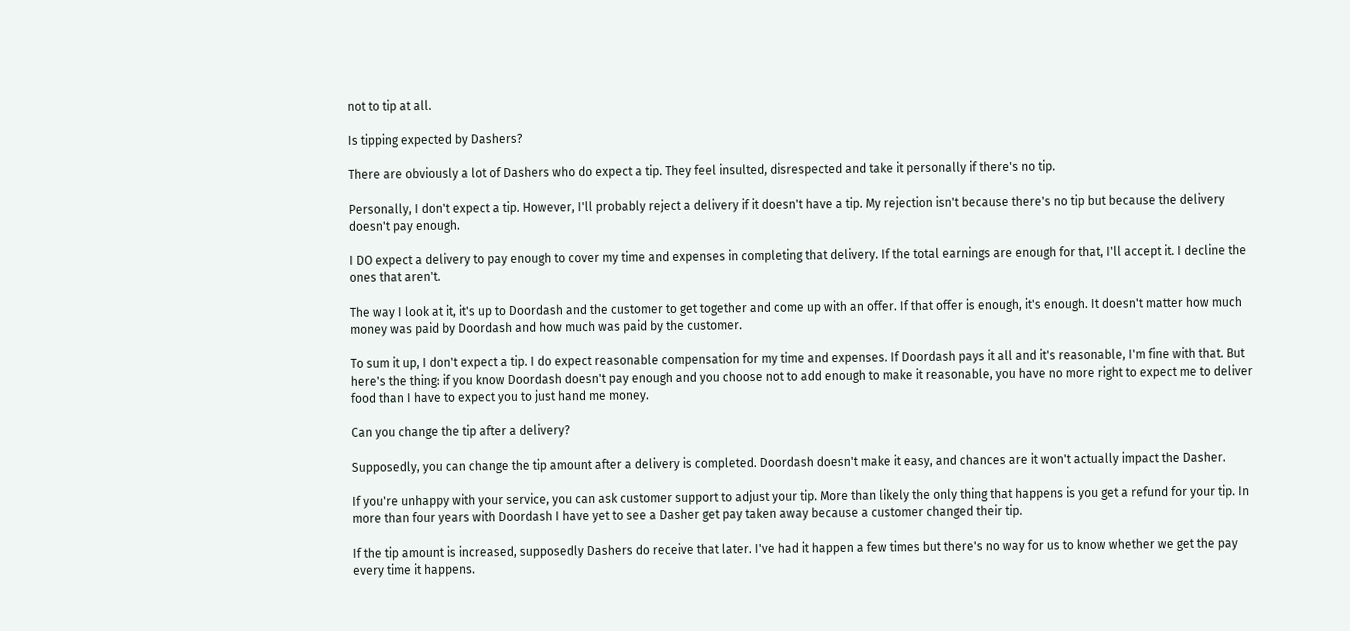not to tip at all.

Is tipping expected by Dashers?

There are obviously a lot of Dashers who do expect a tip. They feel insulted, disrespected and take it personally if there's no tip.

Personally, I don't expect a tip. However, I'll probably reject a delivery if it doesn't have a tip. My rejection isn't because there's no tip but because the delivery doesn't pay enough.

I DO expect a delivery to pay enough to cover my time and expenses in completing that delivery. If the total earnings are enough for that, I'll accept it. I decline the ones that aren't.

The way I look at it, it's up to Doordash and the customer to get together and come up with an offer. If that offer is enough, it's enough. It doesn't matter how much money was paid by Doordash and how much was paid by the customer.

To sum it up, I don't expect a tip. I do expect reasonable compensation for my time and expenses. If Doordash pays it all and it's reasonable, I'm fine with that. But here's the thing: if you know Doordash doesn't pay enough and you choose not to add enough to make it reasonable, you have no more right to expect me to deliver food than I have to expect you to just hand me money.

Can you change the tip after a delivery?

Supposedly, you can change the tip amount after a delivery is completed. Doordash doesn't make it easy, and chances are it won't actually impact the Dasher.

If you're unhappy with your service, you can ask customer support to adjust your tip. More than likely the only thing that happens is you get a refund for your tip. In more than four years with Doordash I have yet to see a Dasher get pay taken away because a customer changed their tip.

If the tip amount is increased, supposedly Dashers do receive that later. I've had it happen a few times but there's no way for us to know whether we get the pay every time it happens.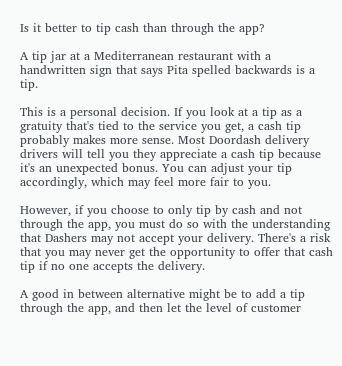Is it better to tip cash than through the app?

A tip jar at a Mediterranean restaurant with a handwritten sign that says Pita spelled backwards is a tip.

This is a personal decision. If you look at a tip as a gratuity that's tied to the service you get, a cash tip probably makes more sense. Most Doordash delivery drivers will tell you they appreciate a cash tip because it's an unexpected bonus. You can adjust your tip accordingly, which may feel more fair to you.

However, if you choose to only tip by cash and not through the app, you must do so with the understanding that Dashers may not accept your delivery. There's a risk that you may never get the opportunity to offer that cash tip if no one accepts the delivery.

A good in between alternative might be to add a tip through the app, and then let the level of customer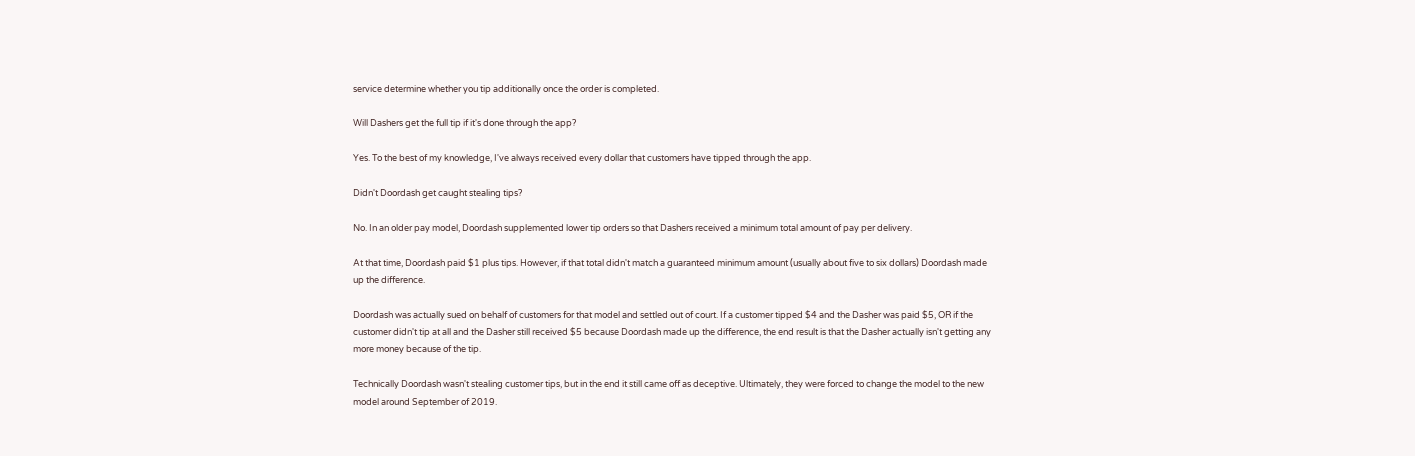service determine whether you tip additionally once the order is completed.

Will Dashers get the full tip if it's done through the app?

Yes. To the best of my knowledge, I've always received every dollar that customers have tipped through the app.

Didn't Doordash get caught stealing tips?

No. In an older pay model, Doordash supplemented lower tip orders so that Dashers received a minimum total amount of pay per delivery.

At that time, Doordash paid $1 plus tips. However, if that total didn't match a guaranteed minimum amount (usually about five to six dollars) Doordash made up the difference.

Doordash was actually sued on behalf of customers for that model and settled out of court. If a customer tipped $4 and the Dasher was paid $5, OR if the customer didn't tip at all and the Dasher still received $5 because Doordash made up the difference, the end result is that the Dasher actually isn't getting any more money because of the tip.

Technically Doordash wasn't stealing customer tips, but in the end it still came off as deceptive. Ultimately, they were forced to change the model to the new model around September of 2019.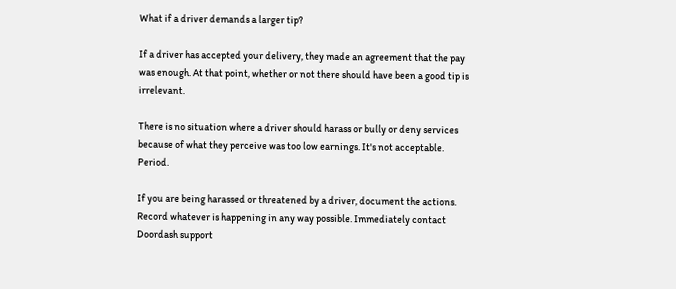What if a driver demands a larger tip?

If a driver has accepted your delivery, they made an agreement that the pay was enough. At that point, whether or not there should have been a good tip is irrelevant.

There is no situation where a driver should harass or bully or deny services because of what they perceive was too low earnings. It's not acceptable. Period.

If you are being harassed or threatened by a driver, document the actions. Record whatever is happening in any way possible. Immediately contact Doordash support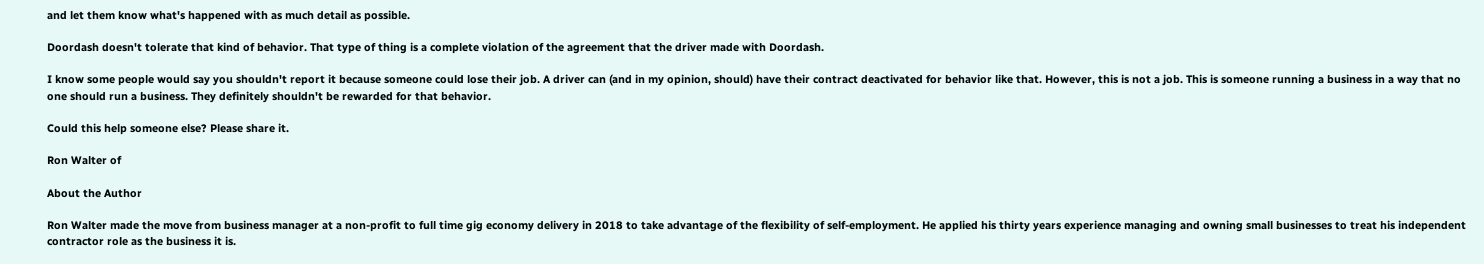and let them know what's happened with as much detail as possible.

Doordash doesn't tolerate that kind of behavior. That type of thing is a complete violation of the agreement that the driver made with Doordash.

I know some people would say you shouldn't report it because someone could lose their job. A driver can (and in my opinion, should) have their contract deactivated for behavior like that. However, this is not a job. This is someone running a business in a way that no one should run a business. They definitely shouldn't be rewarded for that behavior.

Could this help someone else? Please share it.

Ron Walter of

About the Author

Ron Walter made the move from business manager at a non-profit to full time gig economy delivery in 2018 to take advantage of the flexibility of self-employment. He applied his thirty years experience managing and owning small businesses to treat his independent contractor role as the business it is.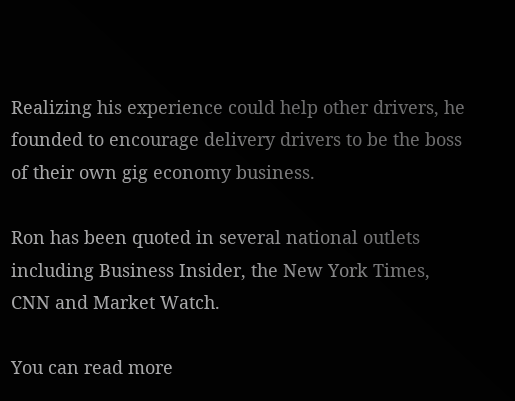Realizing his experience could help other drivers, he founded to encourage delivery drivers to be the boss of their own gig economy business.

Ron has been quoted in several national outlets including Business Insider, the New York Times, CNN and Market Watch.

You can read more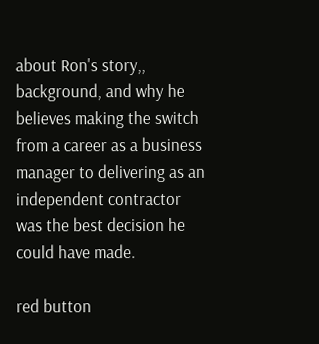about Ron's story,, background, and why he believes making the switch from a career as a business manager to delivering as an independent contractor was the best decision he could have made.

red button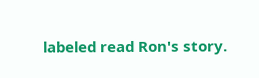labeled read Ron's story.